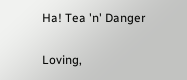Ha! Tea 'n' Danger

Loving,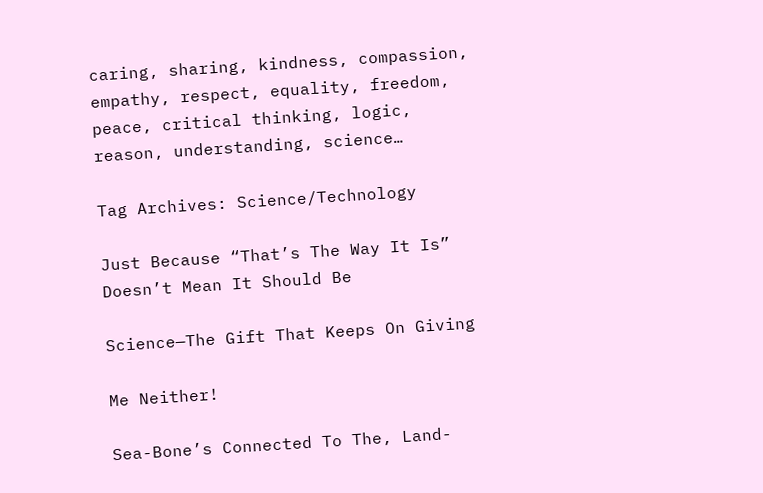caring, sharing, kindness, compassion, empathy, respect, equality, freedom, peace, critical thinking, logic, reason, understanding, science…

Tag Archives: Science/Technology

Just Because “That’s The Way It Is” Doesn’t Mean It Should Be

Science—The Gift That Keeps On Giving

Me Neither!

Sea-Bone’s Connected To The, Land-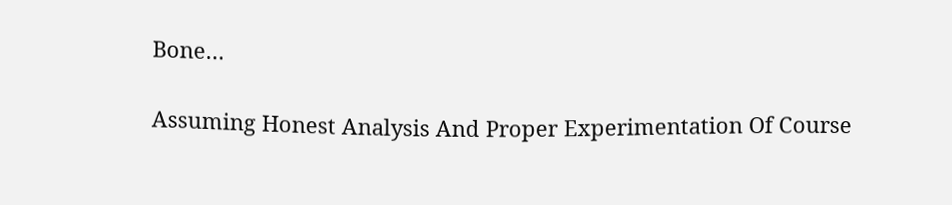Bone…

Assuming Honest Analysis And Proper Experimentation Of Course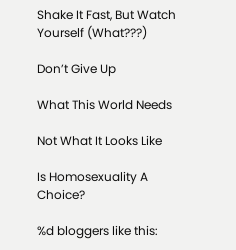Shake It Fast, But Watch Yourself (What???)

Don’t Give Up

What This World Needs

Not What It Looks Like

Is Homosexuality A Choice?

%d bloggers like this: